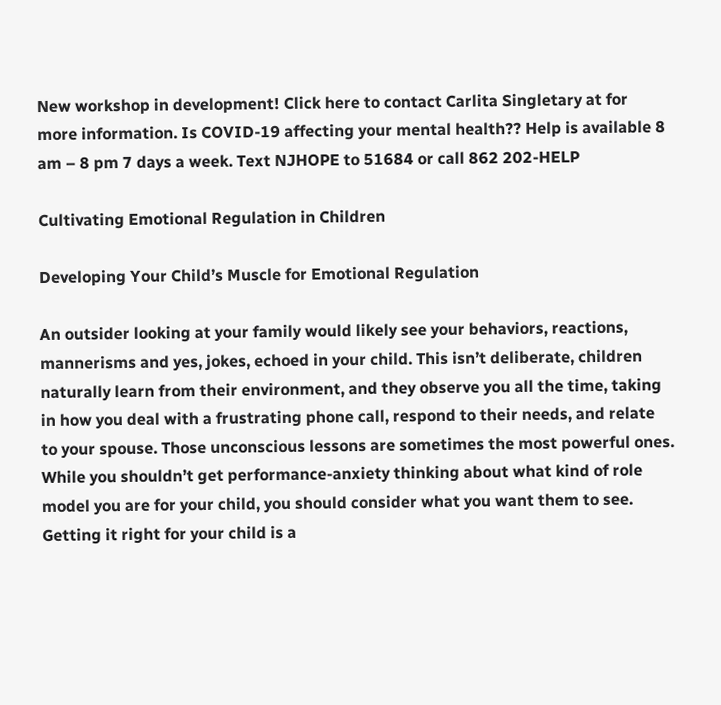New workshop in development! Click here to contact Carlita Singletary at for more information. Is COVID-19 affecting your mental health?? Help is available 8 am – 8 pm 7 days a week. Text NJHOPE to 51684 or call 862 202-HELP

Cultivating Emotional Regulation in Children

Developing Your Child’s Muscle for Emotional Regulation

An outsider looking at your family would likely see your behaviors, reactions, mannerisms and yes, jokes, echoed in your child. This isn’t deliberate, children naturally learn from their environment, and they observe you all the time, taking in how you deal with a frustrating phone call, respond to their needs, and relate to your spouse. Those unconscious lessons are sometimes the most powerful ones. While you shouldn’t get performance-anxiety thinking about what kind of role model you are for your child, you should consider what you want them to see. Getting it right for your child is a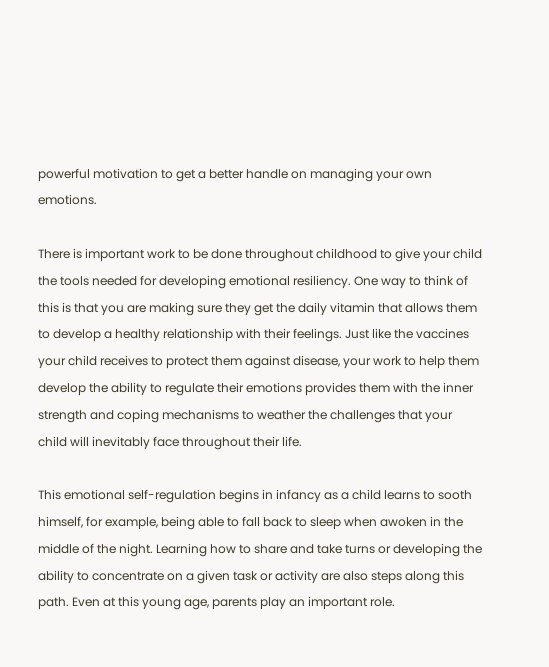powerful motivation to get a better handle on managing your own emotions.

There is important work to be done throughout childhood to give your child the tools needed for developing emotional resiliency. One way to think of this is that you are making sure they get the daily vitamin that allows them to develop a healthy relationship with their feelings. Just like the vaccines your child receives to protect them against disease, your work to help them develop the ability to regulate their emotions provides them with the inner strength and coping mechanisms to weather the challenges that your child will inevitably face throughout their life.

This emotional self-regulation begins in infancy as a child learns to sooth himself, for example, being able to fall back to sleep when awoken in the middle of the night. Learning how to share and take turns or developing the ability to concentrate on a given task or activity are also steps along this path. Even at this young age, parents play an important role.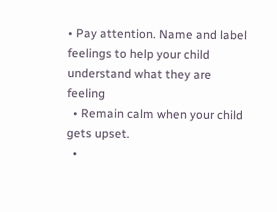• Pay attention. Name and label feelings to help your child understand what they are feeling
  • Remain calm when your child gets upset.
  •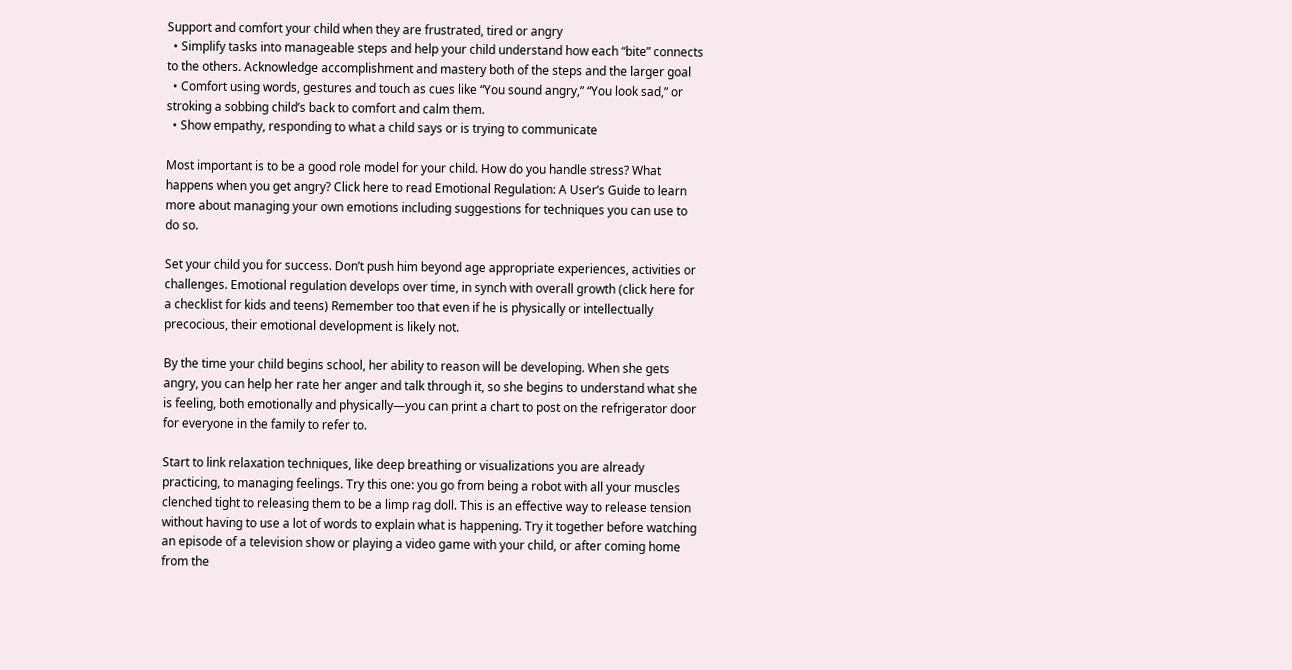Support and comfort your child when they are frustrated, tired or angry
  • Simplify tasks into manageable steps and help your child understand how each “bite” connects to the others. Acknowledge accomplishment and mastery both of the steps and the larger goal
  • Comfort using words, gestures and touch as cues like “You sound angry,” “You look sad,” or stroking a sobbing child’s back to comfort and calm them.
  • Show empathy, responding to what a child says or is trying to communicate

Most important is to be a good role model for your child. How do you handle stress? What happens when you get angry? Click here to read Emotional Regulation: A User’s Guide to learn more about managing your own emotions including suggestions for techniques you can use to do so.

Set your child you for success. Don’t push him beyond age appropriate experiences, activities or challenges. Emotional regulation develops over time, in synch with overall growth (click here for a checklist for kids and teens) Remember too that even if he is physically or intellectually precocious, their emotional development is likely not.

By the time your child begins school, her ability to reason will be developing. When she gets angry, you can help her rate her anger and talk through it, so she begins to understand what she is feeling, both emotionally and physically—you can print a chart to post on the refrigerator door for everyone in the family to refer to.

Start to link relaxation techniques, like deep breathing or visualizations you are already practicing, to managing feelings. Try this one: you go from being a robot with all your muscles clenched tight to releasing them to be a limp rag doll. This is an effective way to release tension without having to use a lot of words to explain what is happening. Try it together before watching an episode of a television show or playing a video game with your child, or after coming home from the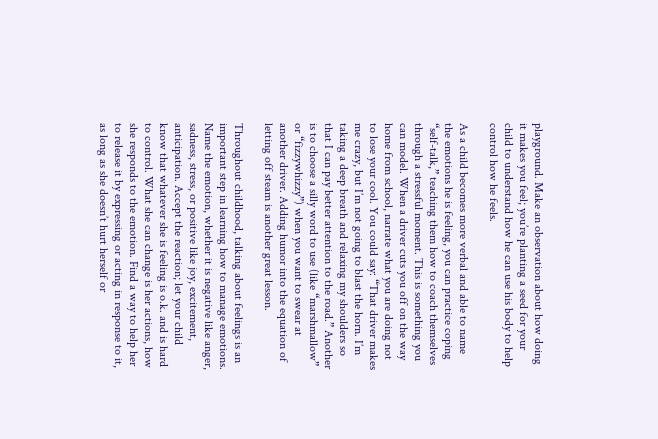playground. Make an observation about how doing it makes you feel; you’re planting a seed for your child to understand how he can use his body to help control how he feels.

As a child becomes more verbal and able to name the emotions he is feeling, you can practice coping “self-talk,” teaching them how to coach themselves through a stressful moment. This is something you can model. When a driver cuts you off on the way home from school, narrate what you are doing not to lose your cool. You could say: “That driver makes me crazy, but I’m not going to blast the horn. I’m taking a deep breath and relaxing my shoulders so that I can pay better attention to the road.” Another is to choose a silly word to use (like “marshmallow” or “fizzywhizzy”) when you want to swear at another driver. Adding humor into the equation of letting off steam is another great lesson.

Throughout childhood, talking about feelings is an important step in learning how to manage emotions. Name the emotion, whether it is negative like anger, sadness, stress, or positive like joy, excitement, anticipation. Accept the reaction; let your child know that whatever she is feeling is o.k. and is hard to control. What she can change is her actions, how she responds to the emotion. Find a way to help her to release it by expressing or acting in response to it, as long as she doesn’t hurt herself or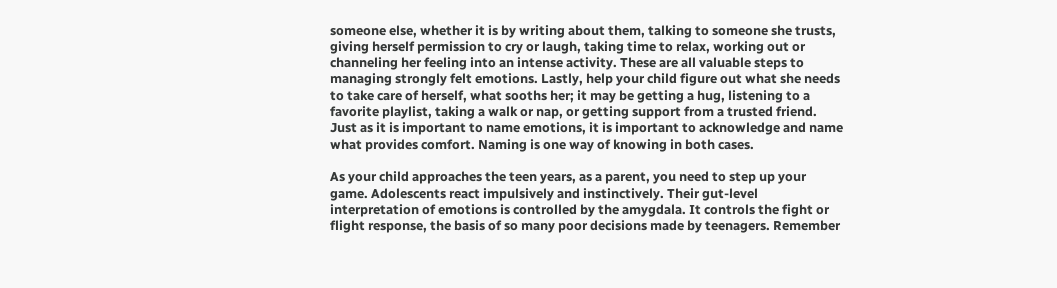someone else, whether it is by writing about them, talking to someone she trusts, giving herself permission to cry or laugh, taking time to relax, working out or channeling her feeling into an intense activity. These are all valuable steps to managing strongly felt emotions. Lastly, help your child figure out what she needs to take care of herself, what sooths her; it may be getting a hug, listening to a favorite playlist, taking a walk or nap, or getting support from a trusted friend. Just as it is important to name emotions, it is important to acknowledge and name what provides comfort. Naming is one way of knowing in both cases.

As your child approaches the teen years, as a parent, you need to step up your game. Adolescents react impulsively and instinctively. Their gut-level interpretation of emotions is controlled by the amygdala. It controls the fight or flight response, the basis of so many poor decisions made by teenagers. Remember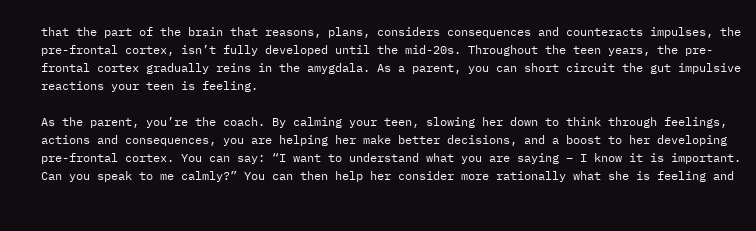that the part of the brain that reasons, plans, considers consequences and counteracts impulses, the pre-frontal cortex, isn’t fully developed until the mid-20s. Throughout the teen years, the pre-frontal cortex gradually reins in the amygdala. As a parent, you can short circuit the gut impulsive reactions your teen is feeling.

As the parent, you’re the coach. By calming your teen, slowing her down to think through feelings, actions and consequences, you are helping her make better decisions, and a boost to her developing pre-frontal cortex. You can say: “I want to understand what you are saying – I know it is important. Can you speak to me calmly?” You can then help her consider more rationally what she is feeling and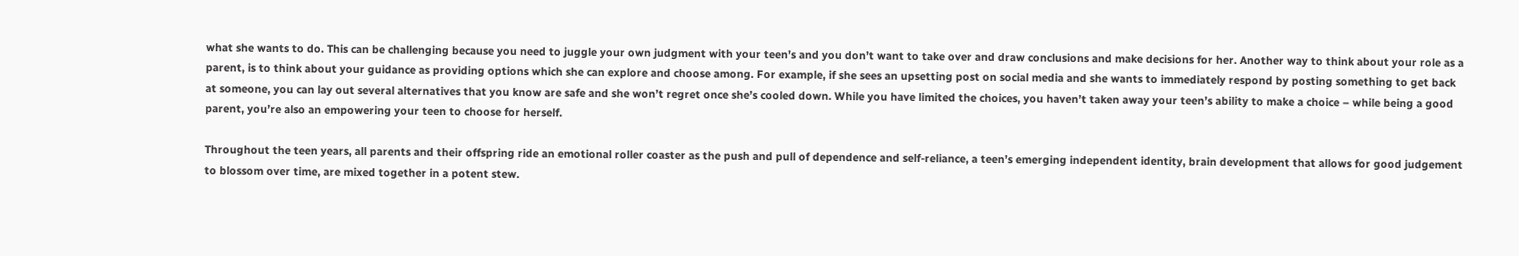what she wants to do. This can be challenging because you need to juggle your own judgment with your teen’s and you don’t want to take over and draw conclusions and make decisions for her. Another way to think about your role as a parent, is to think about your guidance as providing options which she can explore and choose among. For example, if she sees an upsetting post on social media and she wants to immediately respond by posting something to get back at someone, you can lay out several alternatives that you know are safe and she won’t regret once she’s cooled down. While you have limited the choices, you haven’t taken away your teen’s ability to make a choice – while being a good parent, you’re also an empowering your teen to choose for herself.

Throughout the teen years, all parents and their offspring ride an emotional roller coaster as the push and pull of dependence and self-reliance, a teen’s emerging independent identity, brain development that allows for good judgement to blossom over time, are mixed together in a potent stew.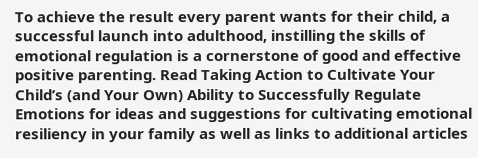To achieve the result every parent wants for their child, a successful launch into adulthood, instilling the skills of emotional regulation is a cornerstone of good and effective positive parenting. Read Taking Action to Cultivate Your Child’s (and Your Own) Ability to Successfully Regulate Emotions for ideas and suggestions for cultivating emotional resiliency in your family as well as links to additional articles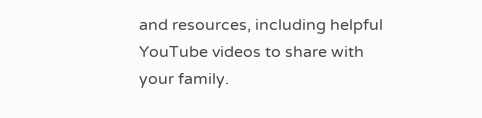and resources, including helpful YouTube videos to share with your family.